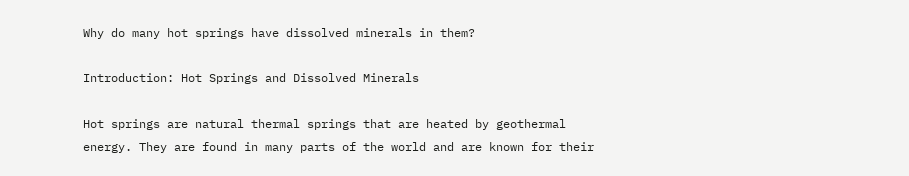Why do many hot springs have dissolved minerals in them?

Introduction: Hot Springs and Dissolved Minerals

Hot springs are natural thermal springs that are heated by geothermal energy. They are found in many parts of the world and are known for their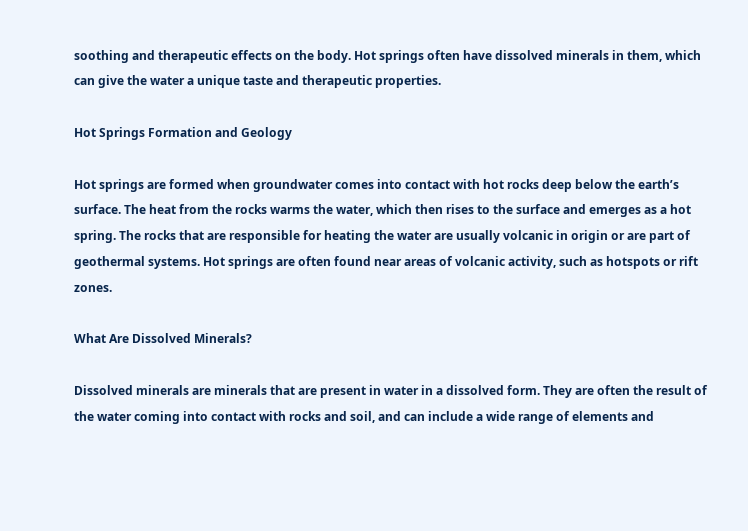soothing and therapeutic effects on the body. Hot springs often have dissolved minerals in them, which can give the water a unique taste and therapeutic properties.

Hot Springs Formation and Geology

Hot springs are formed when groundwater comes into contact with hot rocks deep below the earth’s surface. The heat from the rocks warms the water, which then rises to the surface and emerges as a hot spring. The rocks that are responsible for heating the water are usually volcanic in origin or are part of geothermal systems. Hot springs are often found near areas of volcanic activity, such as hotspots or rift zones.

What Are Dissolved Minerals?

Dissolved minerals are minerals that are present in water in a dissolved form. They are often the result of the water coming into contact with rocks and soil, and can include a wide range of elements and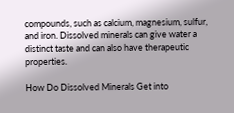compounds, such as calcium, magnesium, sulfur, and iron. Dissolved minerals can give water a distinct taste and can also have therapeutic properties.

How Do Dissolved Minerals Get into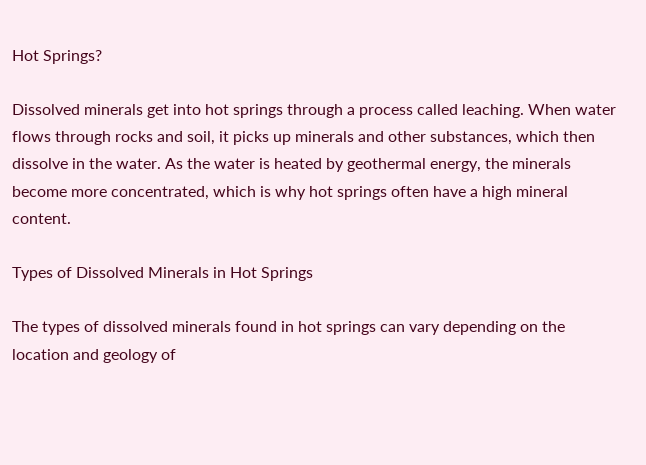Hot Springs?

Dissolved minerals get into hot springs through a process called leaching. When water flows through rocks and soil, it picks up minerals and other substances, which then dissolve in the water. As the water is heated by geothermal energy, the minerals become more concentrated, which is why hot springs often have a high mineral content.

Types of Dissolved Minerals in Hot Springs

The types of dissolved minerals found in hot springs can vary depending on the location and geology of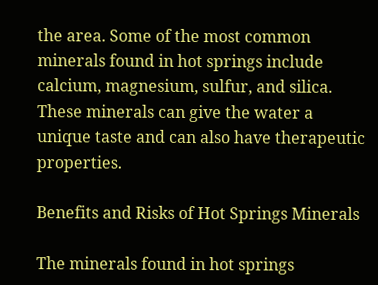the area. Some of the most common minerals found in hot springs include calcium, magnesium, sulfur, and silica. These minerals can give the water a unique taste and can also have therapeutic properties.

Benefits and Risks of Hot Springs Minerals

The minerals found in hot springs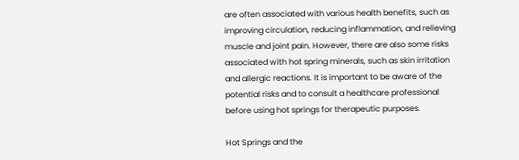are often associated with various health benefits, such as improving circulation, reducing inflammation, and relieving muscle and joint pain. However, there are also some risks associated with hot spring minerals, such as skin irritation and allergic reactions. It is important to be aware of the potential risks and to consult a healthcare professional before using hot springs for therapeutic purposes.

Hot Springs and the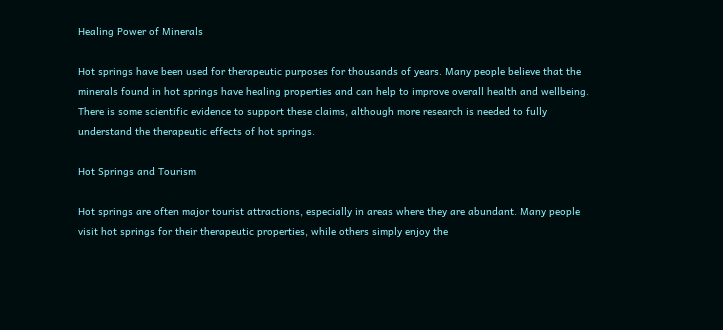Healing Power of Minerals

Hot springs have been used for therapeutic purposes for thousands of years. Many people believe that the minerals found in hot springs have healing properties and can help to improve overall health and wellbeing. There is some scientific evidence to support these claims, although more research is needed to fully understand the therapeutic effects of hot springs.

Hot Springs and Tourism

Hot springs are often major tourist attractions, especially in areas where they are abundant. Many people visit hot springs for their therapeutic properties, while others simply enjoy the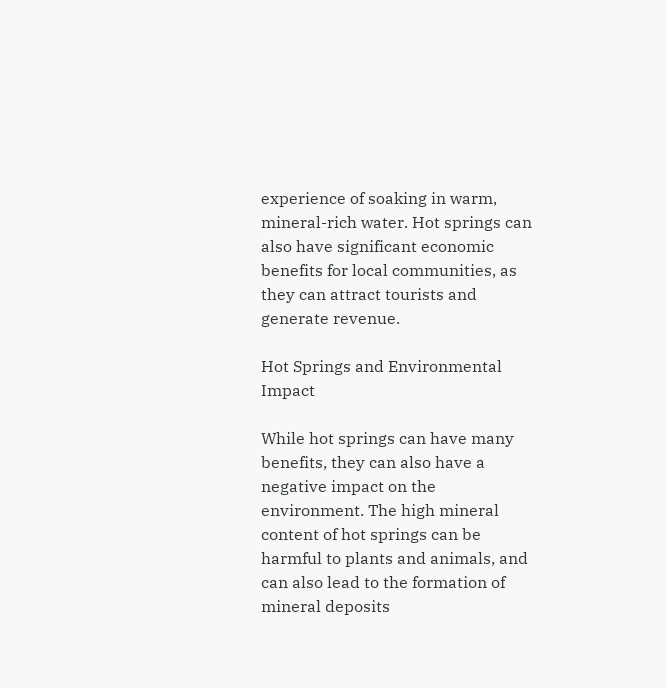experience of soaking in warm, mineral-rich water. Hot springs can also have significant economic benefits for local communities, as they can attract tourists and generate revenue.

Hot Springs and Environmental Impact

While hot springs can have many benefits, they can also have a negative impact on the environment. The high mineral content of hot springs can be harmful to plants and animals, and can also lead to the formation of mineral deposits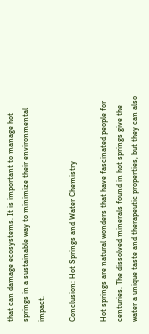that can damage ecosystems. It is important to manage hot springs in a sustainable way to minimize their environmental impact.

Conclusion: Hot Springs and Water Chemistry

Hot springs are natural wonders that have fascinated people for centuries. The dissolved minerals found in hot springs give the water a unique taste and therapeutic properties, but they can also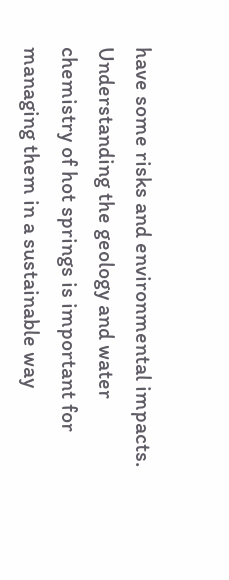have some risks and environmental impacts. Understanding the geology and water chemistry of hot springs is important for managing them in a sustainable way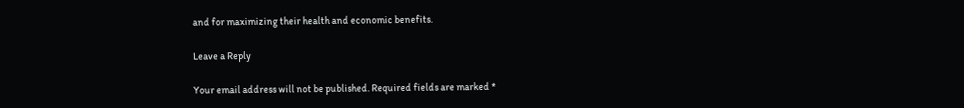and for maximizing their health and economic benefits.

Leave a Reply

Your email address will not be published. Required fields are marked *